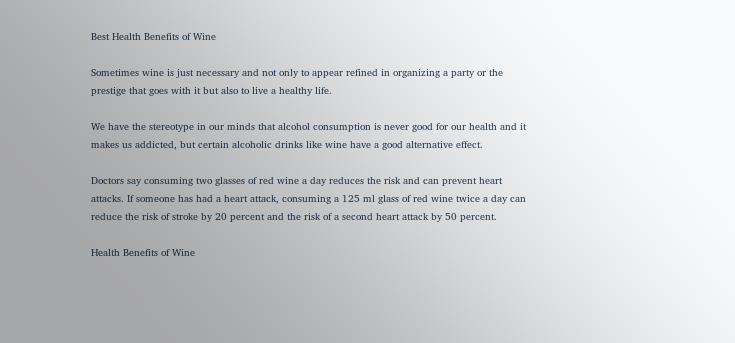Best Health Benefits of Wine

Sometimes wine is just necessary and not only to appear refined in organizing a party or the prestige that goes with it but also to live a healthy life.

We have the stereotype in our minds that alcohol consumption is never good for our health and it makes us addicted, but certain alcoholic drinks like wine have a good alternative effect.

Doctors say consuming two glasses of red wine a day reduces the risk and can prevent heart attacks. If someone has had a heart attack, consuming a 125 ml glass of red wine twice a day can reduce the risk of stroke by 20 percent and the risk of a second heart attack by 50 percent.

Health Benefits of Wine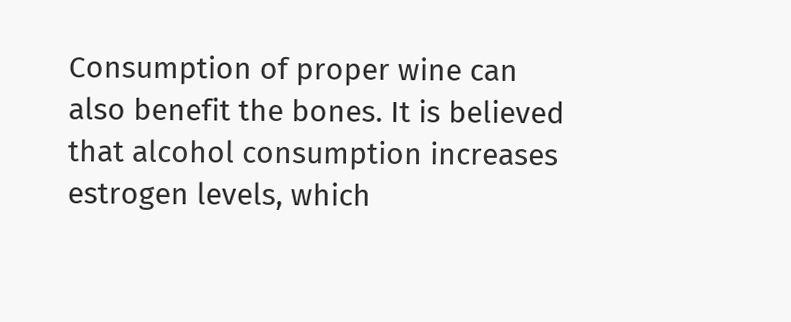Consumption of proper wine can also benefit the bones. It is believed that alcohol consumption increases estrogen levels, which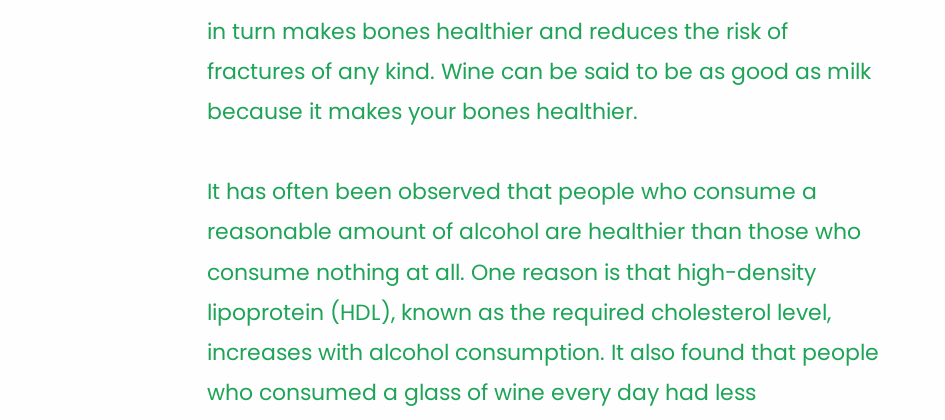in turn makes bones healthier and reduces the risk of fractures of any kind. Wine can be said to be as good as milk because it makes your bones healthier.

It has often been observed that people who consume a reasonable amount of alcohol are healthier than those who consume nothing at all. One reason is that high-density lipoprotein (HDL), known as the required cholesterol level, increases with alcohol consumption. It also found that people who consumed a glass of wine every day had less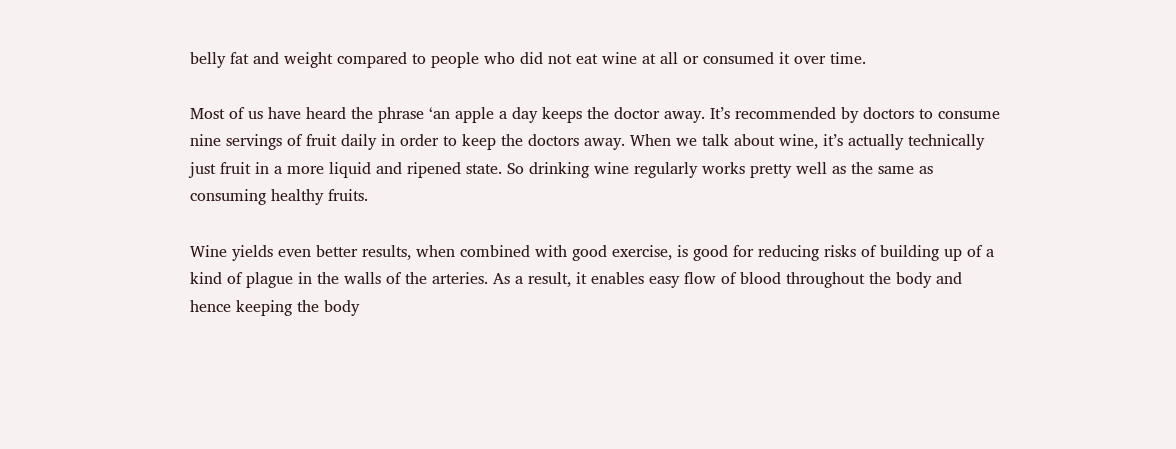belly fat and weight compared to people who did not eat wine at all or consumed it over time.

Most of us have heard the phrase ‘an apple a day keeps the doctor away. It’s recommended by doctors to consume nine servings of fruit daily in order to keep the doctors away. When we talk about wine, it’s actually technically just fruit in a more liquid and ripened state. So drinking wine regularly works pretty well as the same as consuming healthy fruits.

Wine yields even better results, when combined with good exercise, is good for reducing risks of building up of a kind of plague in the walls of the arteries. As a result, it enables easy flow of blood throughout the body and hence keeping the body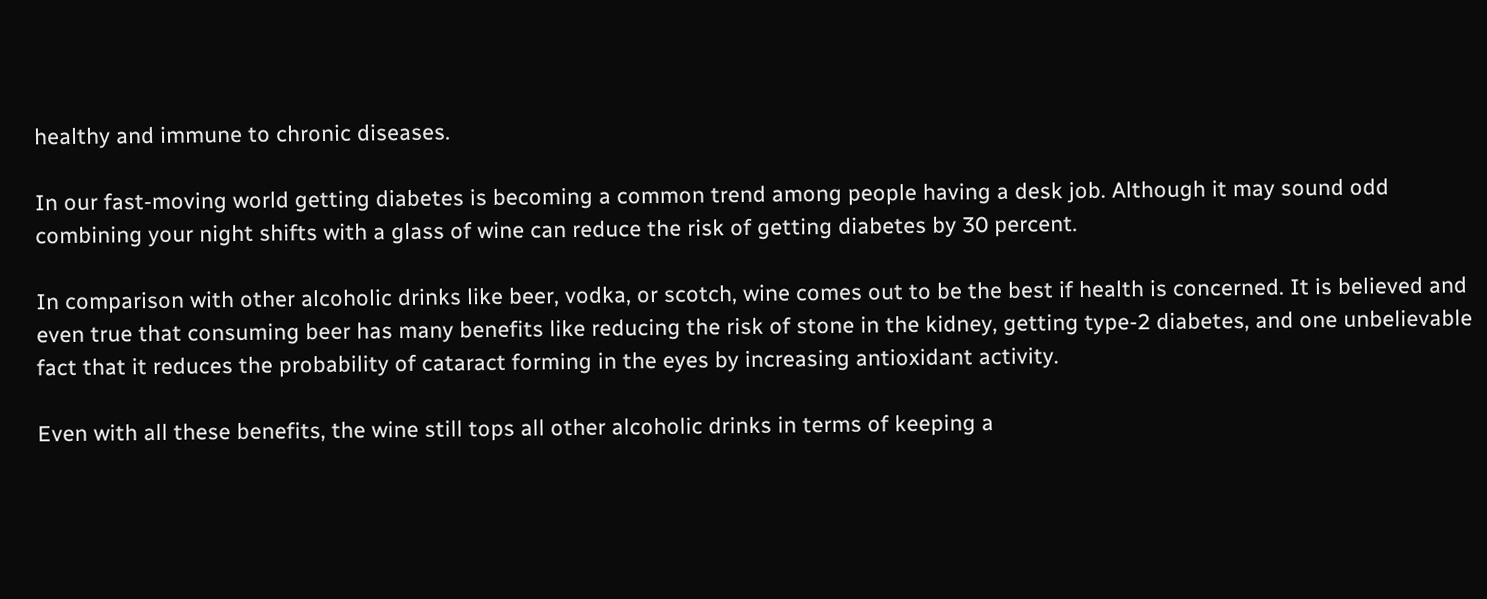healthy and immune to chronic diseases.

In our fast-moving world getting diabetes is becoming a common trend among people having a desk job. Although it may sound odd combining your night shifts with a glass of wine can reduce the risk of getting diabetes by 30 percent.

In comparison with other alcoholic drinks like beer, vodka, or scotch, wine comes out to be the best if health is concerned. It is believed and even true that consuming beer has many benefits like reducing the risk of stone in the kidney, getting type-2 diabetes, and one unbelievable fact that it reduces the probability of cataract forming in the eyes by increasing antioxidant activity.

Even with all these benefits, the wine still tops all other alcoholic drinks in terms of keeping a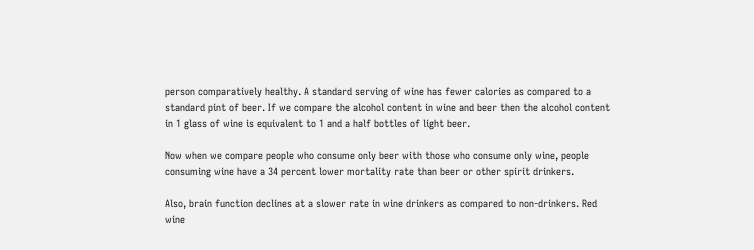person comparatively healthy. A standard serving of wine has fewer calories as compared to a standard pint of beer. If we compare the alcohol content in wine and beer then the alcohol content in 1 glass of wine is equivalent to 1 and a half bottles of light beer.

Now when we compare people who consume only beer with those who consume only wine, people consuming wine have a 34 percent lower mortality rate than beer or other spirit drinkers.

Also, brain function declines at a slower rate in wine drinkers as compared to non-drinkers. Red wine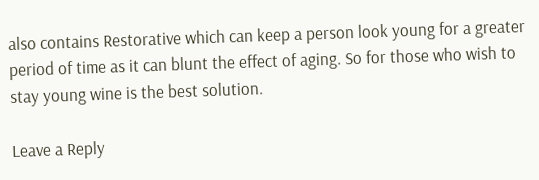also contains Restorative which can keep a person look young for a greater period of time as it can blunt the effect of aging. So for those who wish to stay young wine is the best solution.

Leave a Reply